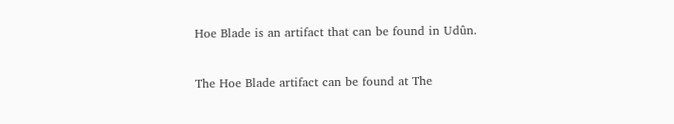Hoe Blade is an artifact that can be found in Udûn.


The Hoe Blade artifact can be found at The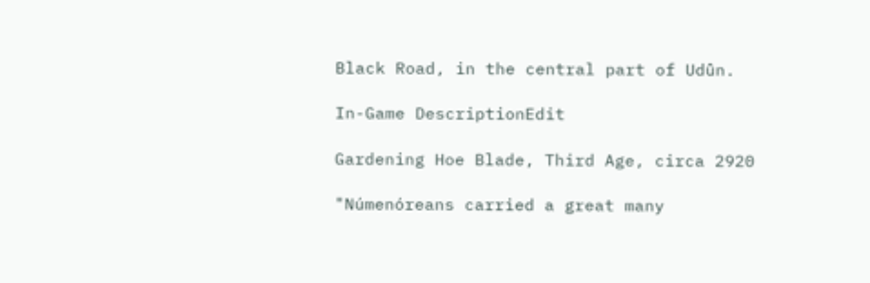Black Road, in the central part of Udûn.

In-Game DescriptionEdit

Gardening Hoe Blade, Third Age, circa 2920

"Númenóreans carried a great many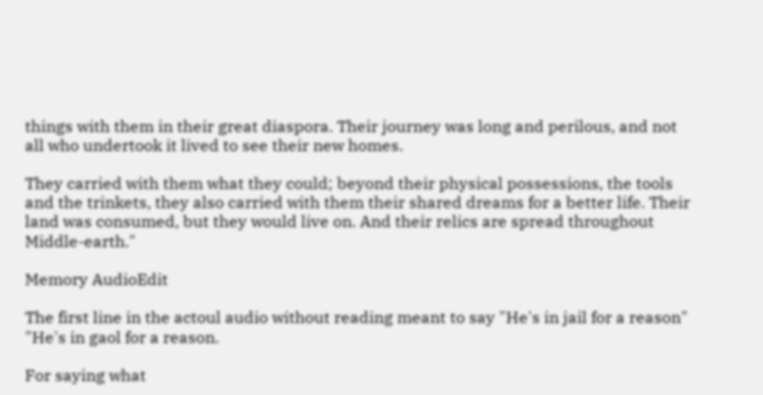things with them in their great diaspora. Their journey was long and perilous, and not all who undertook it lived to see their new homes.

They carried with them what they could; beyond their physical possessions, the tools and the trinkets, they also carried with them their shared dreams for a better life. Their land was consumed, but they would live on. And their relics are spread throughout Middle-earth."

Memory AudioEdit

The first line in the actoul audio without reading meant to say "He's in jail for a reason" "He's in gaol for a reason.

For saying what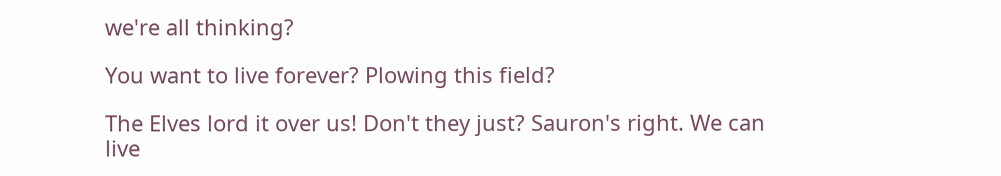we're all thinking?

You want to live forever? Plowing this field?

The Elves lord it over us! Don't they just? Sauron's right. We can live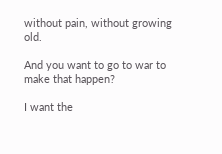without pain, without growing old.

And you want to go to war to make that happen?

I want the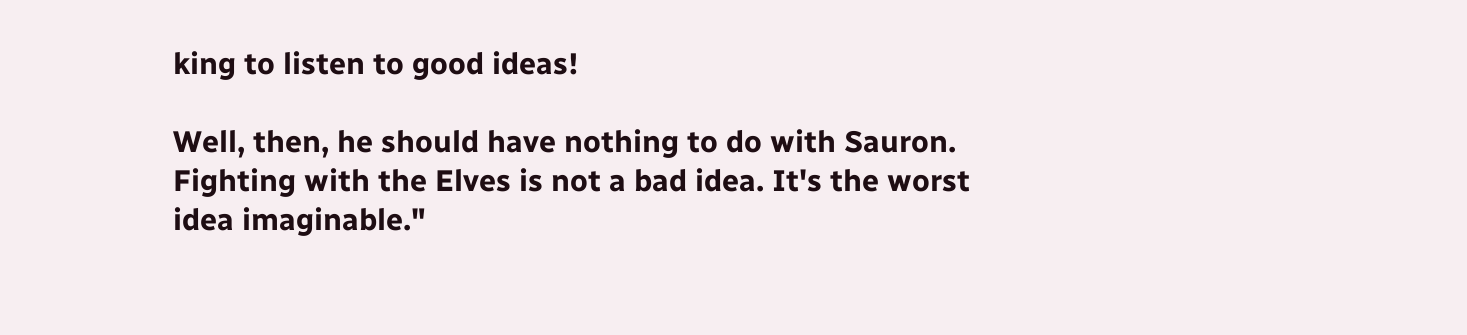king to listen to good ideas!

Well, then, he should have nothing to do with Sauron. Fighting with the Elves is not a bad idea. It's the worst idea imaginable."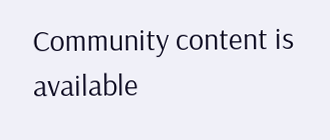Community content is available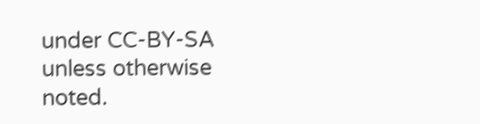under CC-BY-SA unless otherwise noted.